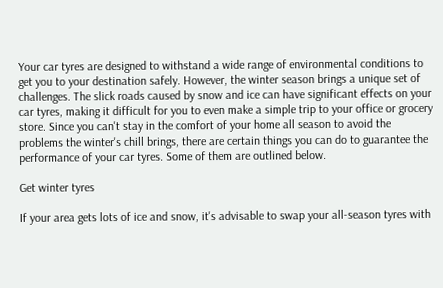Your car tyres are designed to withstand a wide range of environmental conditions to get you to your destination safely. However, the winter season brings a unique set of challenges. The slick roads caused by snow and ice can have significant effects on your car tyres, making it difficult for you to even make a simple trip to your office or grocery store. Since you can't stay in the comfort of your home all season to avoid the problems the winter's chill brings, there are certain things you can do to guarantee the performance of your car tyres. Some of them are outlined below.

Get winter tyres

If your area gets lots of ice and snow, it's advisable to swap your all-season tyres with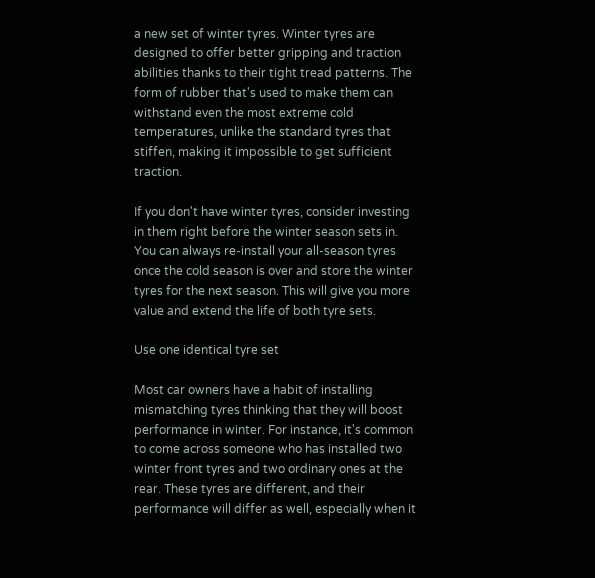a new set of winter tyres. Winter tyres are designed to offer better gripping and traction abilities thanks to their tight tread patterns. The form of rubber that's used to make them can withstand even the most extreme cold temperatures, unlike the standard tyres that stiffen, making it impossible to get sufficient traction.

If you don't have winter tyres, consider investing in them right before the winter season sets in. You can always re-install your all-season tyres once the cold season is over and store the winter tyres for the next season. This will give you more value and extend the life of both tyre sets.

Use one identical tyre set

Most car owners have a habit of installing mismatching tyres thinking that they will boost performance in winter. For instance, it's common to come across someone who has installed two winter front tyres and two ordinary ones at the rear. These tyres are different, and their performance will differ as well, especially when it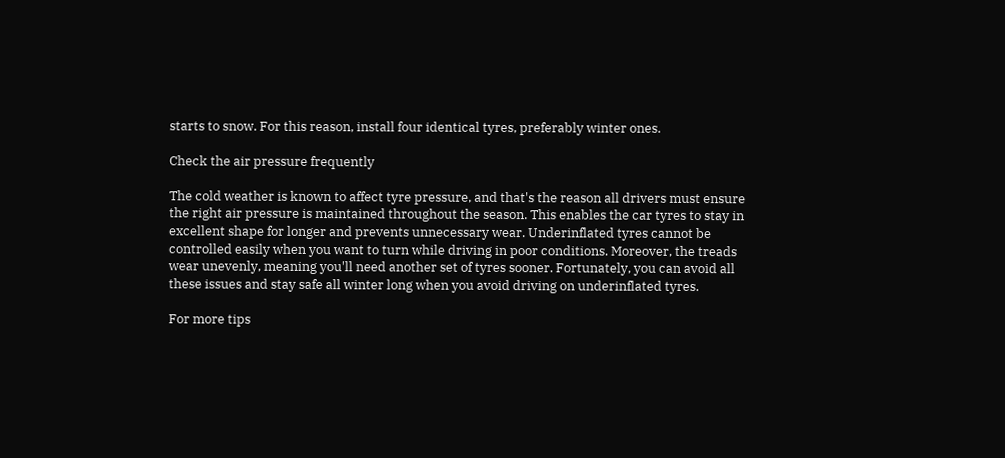starts to snow. For this reason, install four identical tyres, preferably winter ones.

Check the air pressure frequently

The cold weather is known to affect tyre pressure, and that's the reason all drivers must ensure the right air pressure is maintained throughout the season. This enables the car tyres to stay in excellent shape for longer and prevents unnecessary wear. Underinflated tyres cannot be controlled easily when you want to turn while driving in poor conditions. Moreover, the treads wear unevenly, meaning you'll need another set of tyres sooner. Fortunately, you can avoid all these issues and stay safe all winter long when you avoid driving on underinflated tyres.

For more tips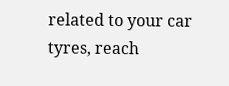related to your car tyres, reach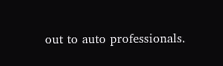out to auto professionals.